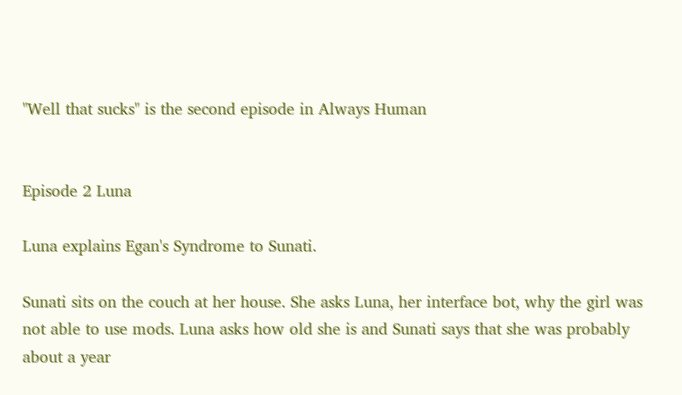"Well that sucks" is the second episode in Always Human


Episode 2 Luna

Luna explains Egan's Syndrome to Sunati.

Sunati sits on the couch at her house. She asks Luna, her interface bot, why the girl was not able to use mods. Luna asks how old she is and Sunati says that she was probably about a year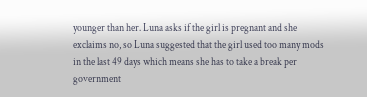younger than her. Luna asks if the girl is pregnant and she exclaims no, so Luna suggested that the girl used too many mods in the last 49 days which means she has to take a break per government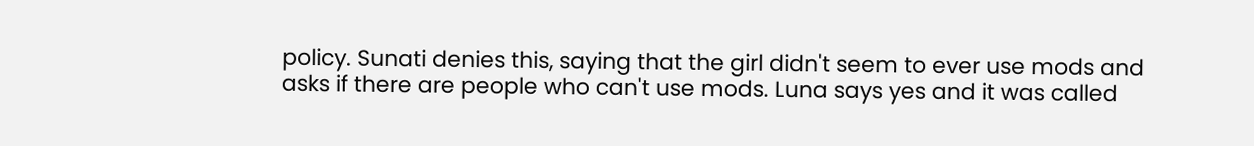policy. Sunati denies this, saying that the girl didn't seem to ever use mods and asks if there are people who can't use mods. Luna says yes and it was called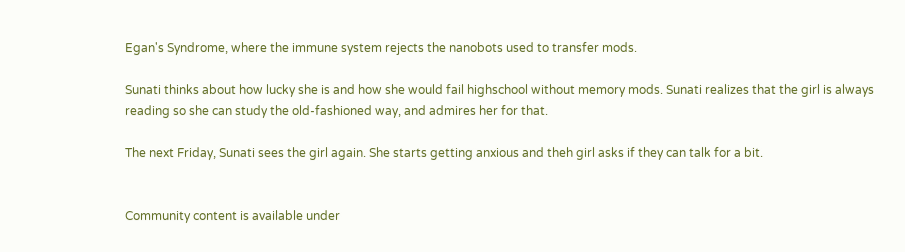Egan's Syndrome, where the immune system rejects the nanobots used to transfer mods.

Sunati thinks about how lucky she is and how she would fail highschool without memory mods. Sunati realizes that the girl is always reading so she can study the old-fashioned way, and admires her for that.

The next Friday, Sunati sees the girl again. She starts getting anxious and theh girl asks if they can talk for a bit.


Community content is available under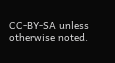CC-BY-SA unless otherwise noted.